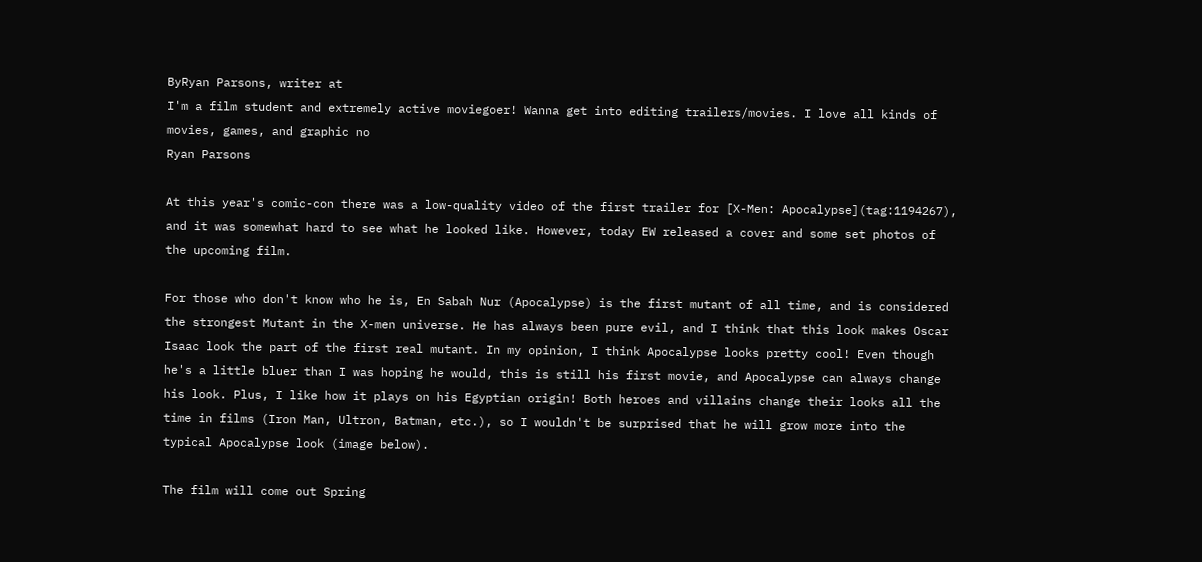ByRyan Parsons, writer at
I'm a film student and extremely active moviegoer! Wanna get into editing trailers/movies. I love all kinds of movies, games, and graphic no
Ryan Parsons

At this year's comic-con there was a low-quality video of the first trailer for [X-Men: Apocalypse](tag:1194267), and it was somewhat hard to see what he looked like. However, today EW released a cover and some set photos of the upcoming film.

For those who don't know who he is, En Sabah Nur (Apocalypse) is the first mutant of all time, and is considered the strongest Mutant in the X-men universe. He has always been pure evil, and I think that this look makes Oscar Isaac look the part of the first real mutant. In my opinion, I think Apocalypse looks pretty cool! Even though he's a little bluer than I was hoping he would, this is still his first movie, and Apocalypse can always change his look. Plus, I like how it plays on his Egyptian origin! Both heroes and villains change their looks all the time in films (Iron Man, Ultron, Batman, etc.), so I wouldn't be surprised that he will grow more into the typical Apocalypse look (image below).

The film will come out Spring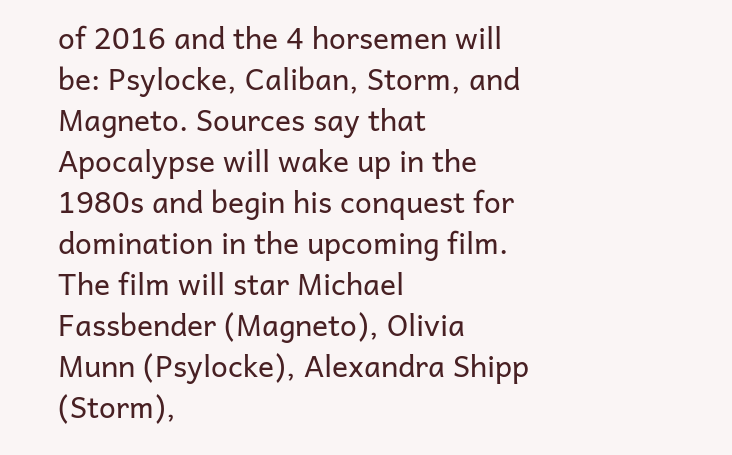of 2016 and the 4 horsemen will be: Psylocke, Caliban, Storm, and Magneto. Sources say that Apocalypse will wake up in the 1980s and begin his conquest for domination in the upcoming film. The film will star Michael Fassbender (Magneto), Olivia Munn (Psylocke), Alexandra Shipp (Storm),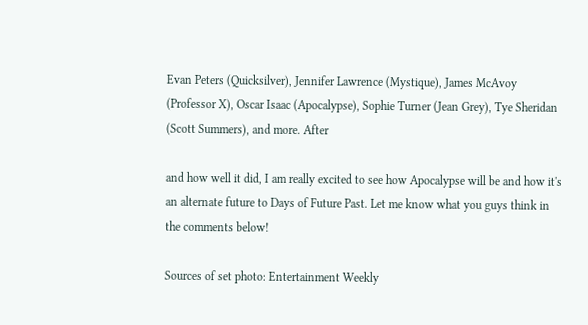Evan Peters (Quicksilver), Jennifer Lawrence (Mystique), James McAvoy (Professor X), Oscar Isaac (Apocalypse), Sophie Turner (Jean Grey), Tye Sheridan (Scott Summers), and more. After

and how well it did, I am really excited to see how Apocalypse will be and how it's an alternate future to Days of Future Past. Let me know what you guys think in the comments below!

Sources of set photo: Entertainment Weekly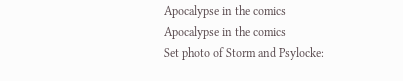Apocalypse in the comics
Apocalypse in the comics
Set photo of Storm and Psylocke: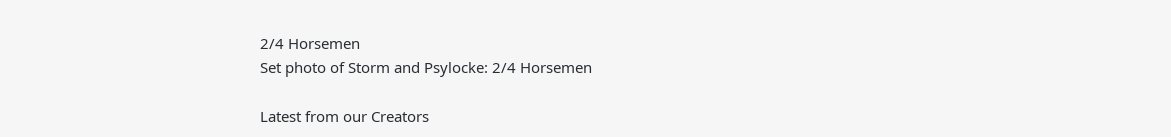2/4 Horsemen
Set photo of Storm and Psylocke: 2/4 Horsemen

Latest from our Creators